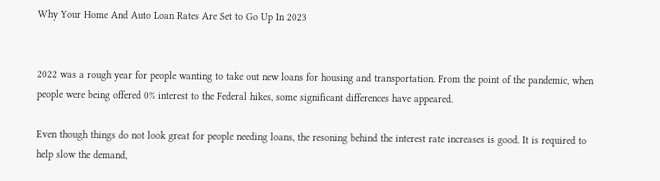Why Your Home And Auto Loan Rates Are Set to Go Up In 2023


2022 was a rough year for people wanting to take out new loans for housing and transportation. From the point of the pandemic, when people were being offered 0% interest to the Federal hikes, some significant differences have appeared.

Even though things do not look great for people needing loans, the resoning behind the interest rate increases is good. It is required to help slow the demand,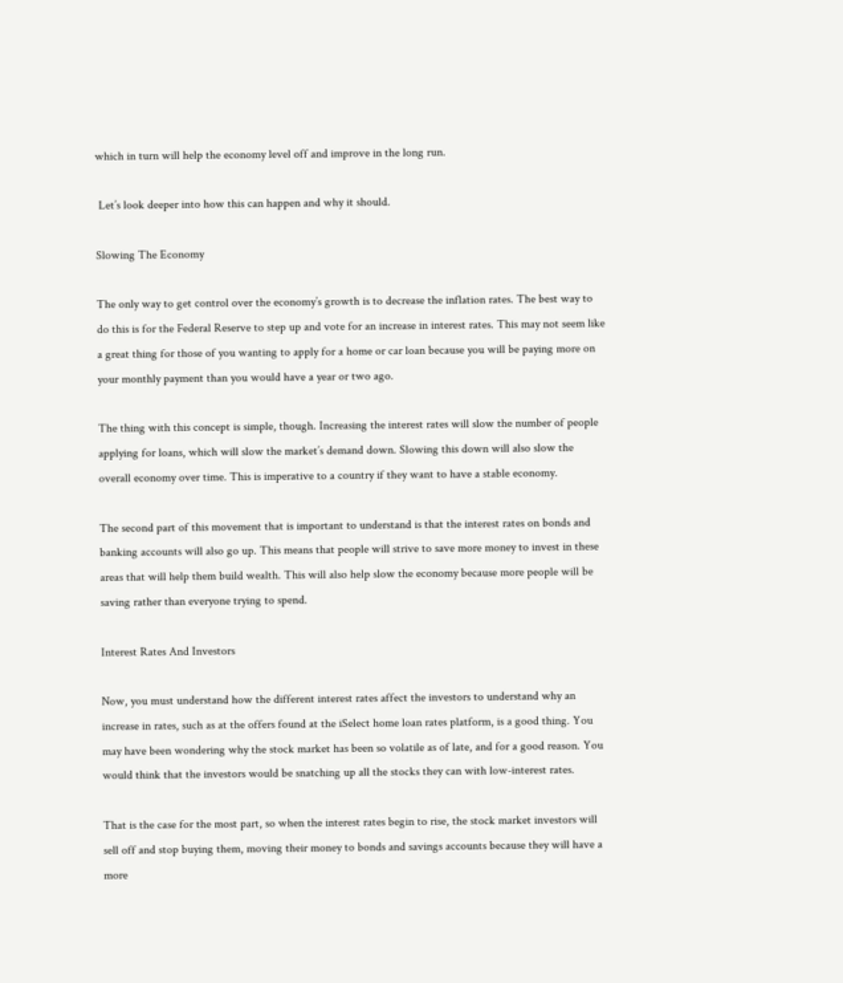which in turn will help the economy level off and improve in the long run.

 Let’s look deeper into how this can happen and why it should.

Slowing The Economy

The only way to get control over the economy’s growth is to decrease the inflation rates. The best way to do this is for the Federal Reserve to step up and vote for an increase in interest rates. This may not seem like a great thing for those of you wanting to apply for a home or car loan because you will be paying more on your monthly payment than you would have a year or two ago.

The thing with this concept is simple, though. Increasing the interest rates will slow the number of people applying for loans, which will slow the market’s demand down. Slowing this down will also slow the overall economy over time. This is imperative to a country if they want to have a stable economy.

The second part of this movement that is important to understand is that the interest rates on bonds and banking accounts will also go up. This means that people will strive to save more money to invest in these areas that will help them build wealth. This will also help slow the economy because more people will be saving rather than everyone trying to spend.

Interest Rates And Investors

Now, you must understand how the different interest rates affect the investors to understand why an increase in rates, such as at the offers found at the iSelect home loan rates platform, is a good thing. You may have been wondering why the stock market has been so volatile as of late, and for a good reason. You would think that the investors would be snatching up all the stocks they can with low-interest rates.

That is the case for the most part, so when the interest rates begin to rise, the stock market investors will sell off and stop buying them, moving their money to bonds and savings accounts because they will have a more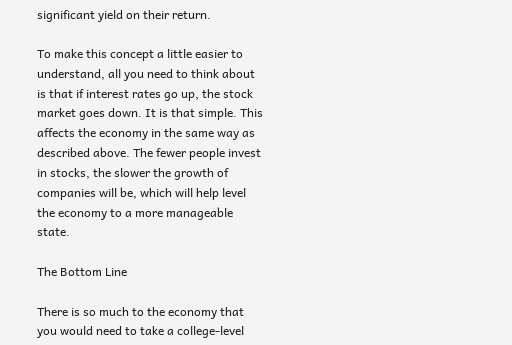significant yield on their return.

To make this concept a little easier to understand, all you need to think about is that if interest rates go up, the stock market goes down. It is that simple. This affects the economy in the same way as described above. The fewer people invest in stocks, the slower the growth of companies will be, which will help level the economy to a more manageable state.

The Bottom Line

There is so much to the economy that you would need to take a college-level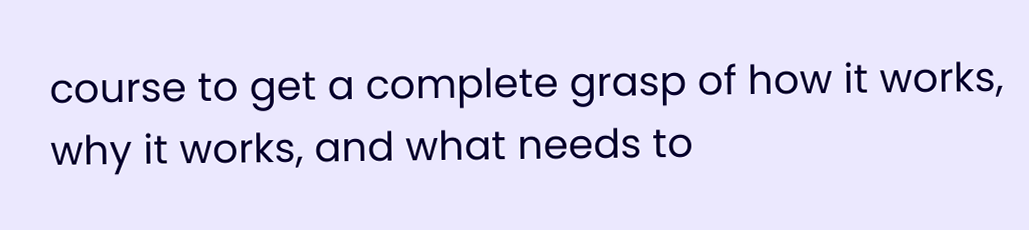course to get a complete grasp of how it works, why it works, and what needs to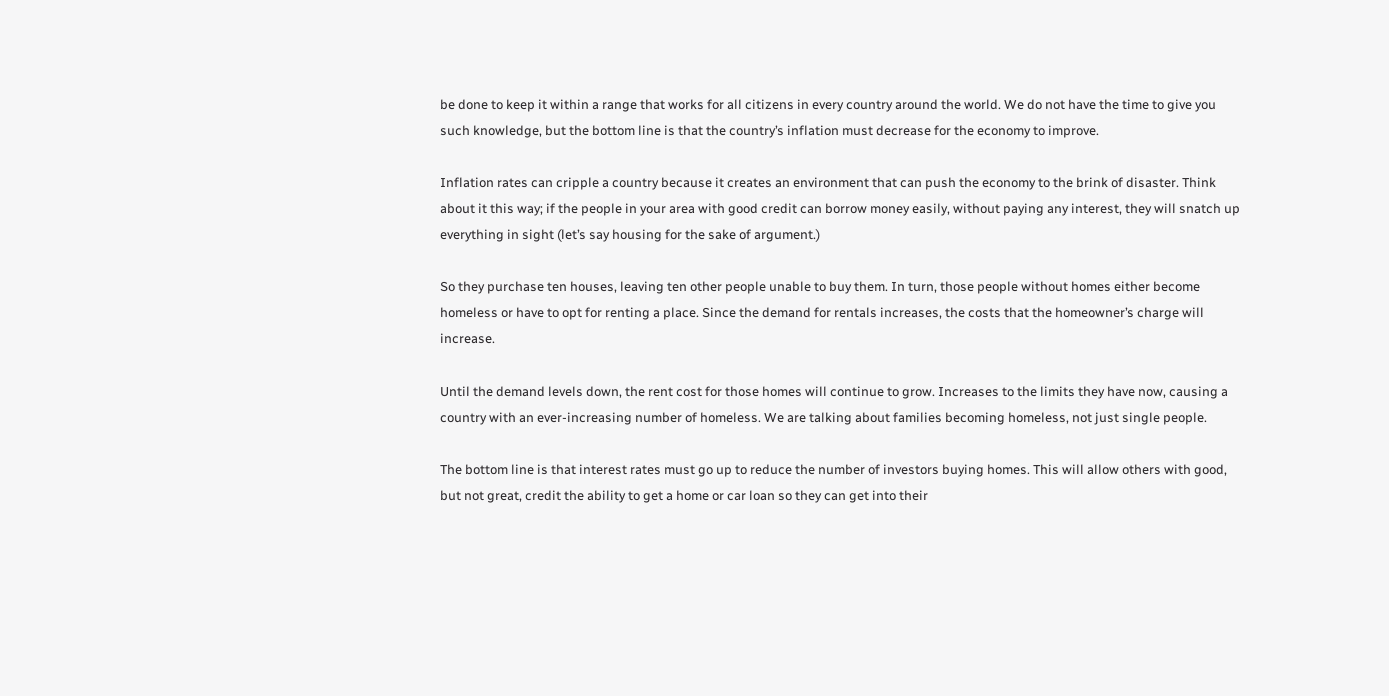be done to keep it within a range that works for all citizens in every country around the world. We do not have the time to give you such knowledge, but the bottom line is that the country’s inflation must decrease for the economy to improve.

Inflation rates can cripple a country because it creates an environment that can push the economy to the brink of disaster. Think about it this way; if the people in your area with good credit can borrow money easily, without paying any interest, they will snatch up everything in sight (let’s say housing for the sake of argument.)

So they purchase ten houses, leaving ten other people unable to buy them. In turn, those people without homes either become homeless or have to opt for renting a place. Since the demand for rentals increases, the costs that the homeowner’s charge will increase.

Until the demand levels down, the rent cost for those homes will continue to grow. Increases to the limits they have now, causing a country with an ever-increasing number of homeless. We are talking about families becoming homeless, not just single people.

The bottom line is that interest rates must go up to reduce the number of investors buying homes. This will allow others with good, but not great, credit the ability to get a home or car loan so they can get into their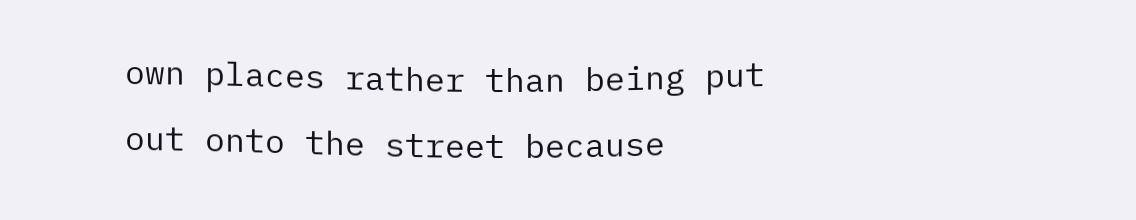own places rather than being put out onto the street because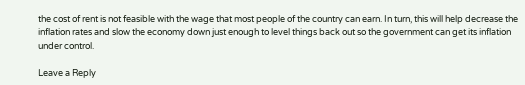the cost of rent is not feasible with the wage that most people of the country can earn. In turn, this will help decrease the inflation rates and slow the economy down just enough to level things back out so the government can get its inflation under control.

Leave a Reply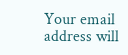Your email address will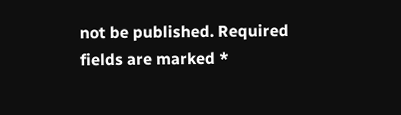not be published. Required fields are marked *